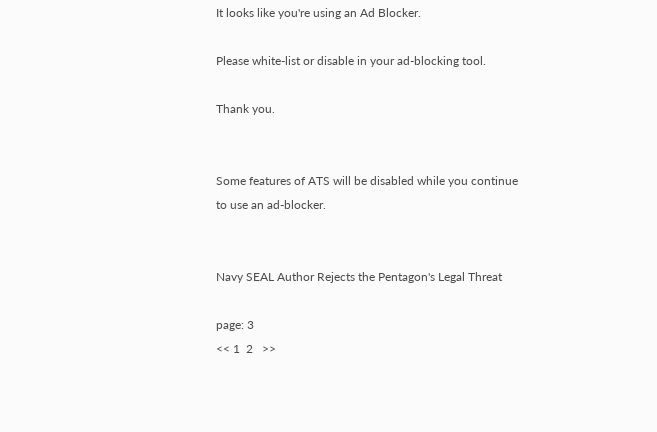It looks like you're using an Ad Blocker.

Please white-list or disable in your ad-blocking tool.

Thank you.


Some features of ATS will be disabled while you continue to use an ad-blocker.


Navy SEAL Author Rejects the Pentagon's Legal Threat

page: 3
<< 1  2   >>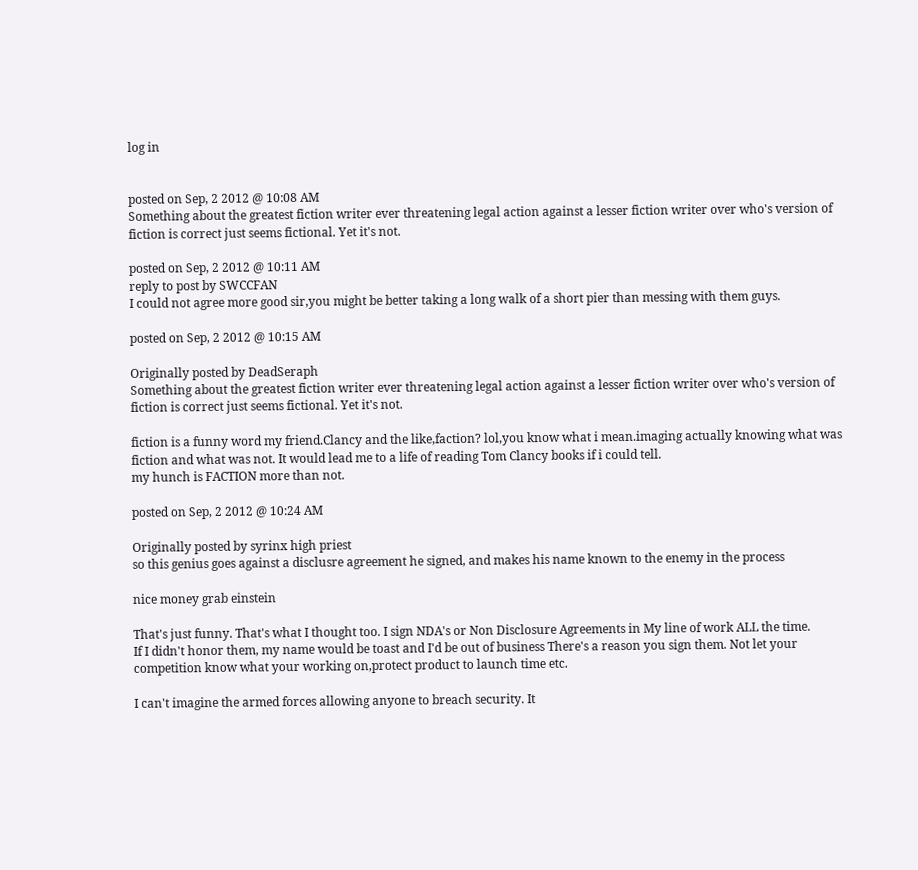log in


posted on Sep, 2 2012 @ 10:08 AM
Something about the greatest fiction writer ever threatening legal action against a lesser fiction writer over who's version of fiction is correct just seems fictional. Yet it's not.

posted on Sep, 2 2012 @ 10:11 AM
reply to post by SWCCFAN
I could not agree more good sir,you might be better taking a long walk of a short pier than messing with them guys.

posted on Sep, 2 2012 @ 10:15 AM

Originally posted by DeadSeraph
Something about the greatest fiction writer ever threatening legal action against a lesser fiction writer over who's version of fiction is correct just seems fictional. Yet it's not.

fiction is a funny word my friend.Clancy and the like,faction? lol,you know what i mean.imaging actually knowing what was fiction and what was not. It would lead me to a life of reading Tom Clancy books if i could tell.
my hunch is FACTION more than not.

posted on Sep, 2 2012 @ 10:24 AM

Originally posted by syrinx high priest
so this genius goes against a disclusre agreement he signed, and makes his name known to the enemy in the process

nice money grab einstein

That's just funny. That's what I thought too. I sign NDA's or Non Disclosure Agreements in My line of work ALL the time.
If I didn't honor them, my name would be toast and I'd be out of business There's a reason you sign them. Not let your competition know what your working on,protect product to launch time etc.

I can't imagine the armed forces allowing anyone to breach security. It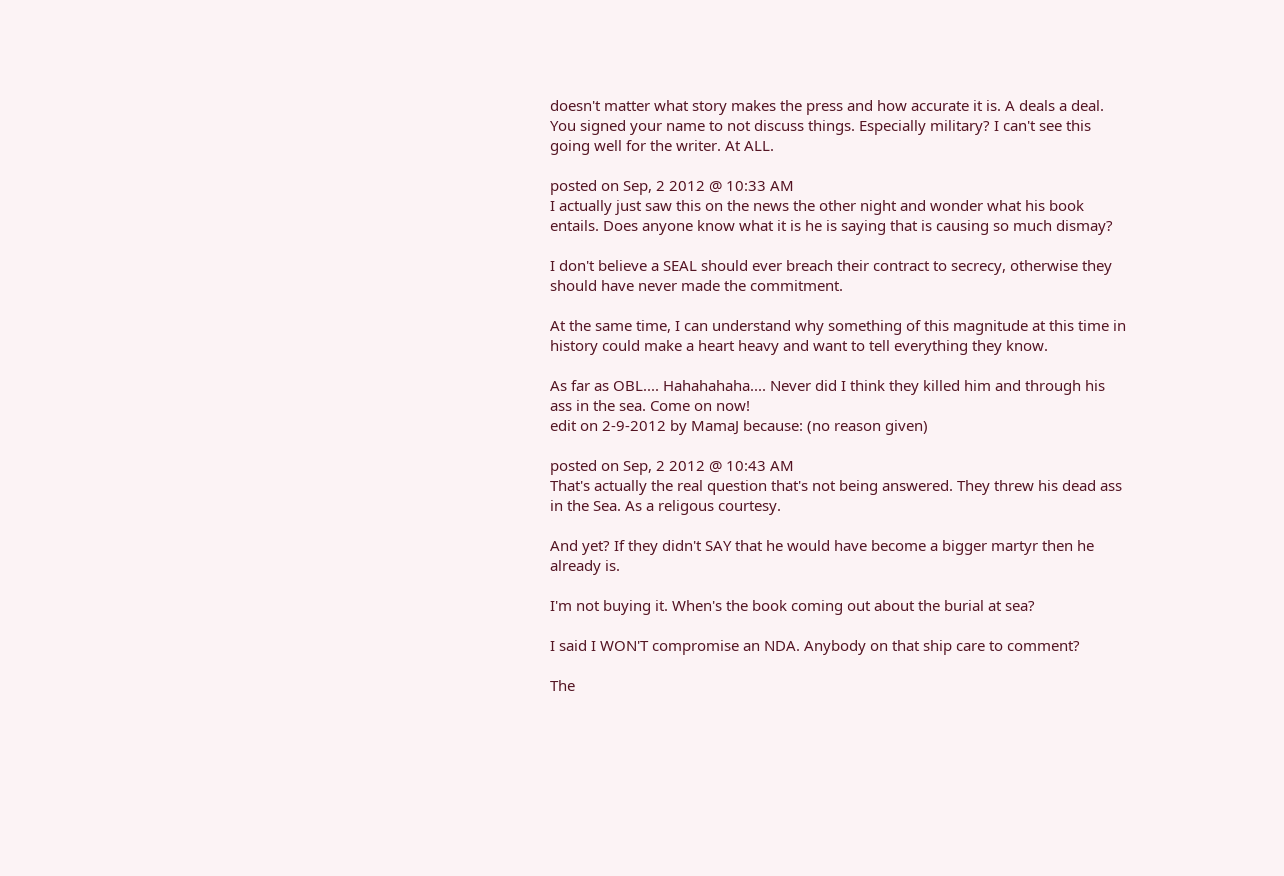doesn't matter what story makes the press and how accurate it is. A deals a deal. You signed your name to not discuss things. Especially military? I can't see this going well for the writer. At ALL.

posted on Sep, 2 2012 @ 10:33 AM
I actually just saw this on the news the other night and wonder what his book entails. Does anyone know what it is he is saying that is causing so much dismay?

I don't believe a SEAL should ever breach their contract to secrecy, otherwise they should have never made the commitment.

At the same time, I can understand why something of this magnitude at this time in history could make a heart heavy and want to tell everything they know.

As far as OBL.... Hahahahaha.... Never did I think they killed him and through his ass in the sea. Come on now!
edit on 2-9-2012 by MamaJ because: (no reason given)

posted on Sep, 2 2012 @ 10:43 AM
That's actually the real question that's not being answered. They threw his dead ass in the Sea. As a religous courtesy.

And yet? If they didn't SAY that he would have become a bigger martyr then he already is.

I'm not buying it. When's the book coming out about the burial at sea?

I said I WON'T compromise an NDA. Anybody on that ship care to comment?

The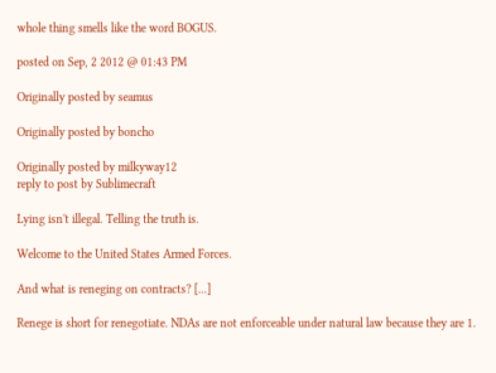whole thing smells like the word BOGUS.

posted on Sep, 2 2012 @ 01:43 PM

Originally posted by seamus

Originally posted by boncho

Originally posted by milkyway12
reply to post by Sublimecraft

Lying isn't illegal. Telling the truth is.

Welcome to the United States Armed Forces.

And what is reneging on contracts? [...]

Renege is short for renegotiate. NDAs are not enforceable under natural law because they are 1.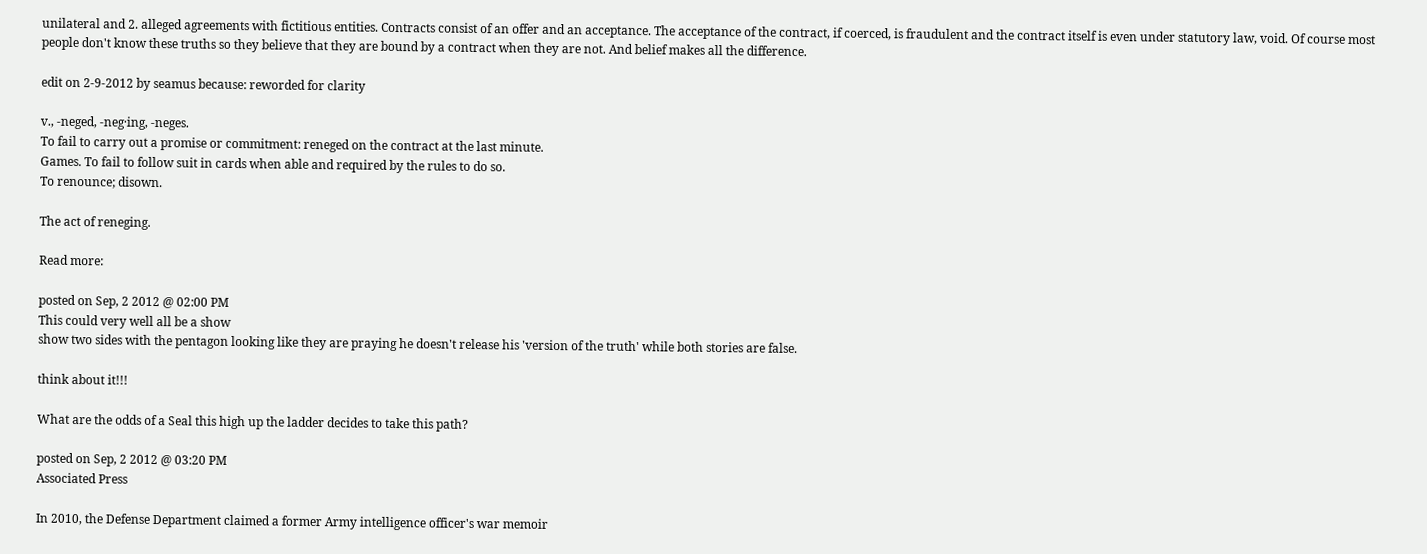unilateral and 2. alleged agreements with fictitious entities. Contracts consist of an offer and an acceptance. The acceptance of the contract, if coerced, is fraudulent and the contract itself is even under statutory law, void. Of course most people don't know these truths so they believe that they are bound by a contract when they are not. And belief makes all the difference.

edit on 2-9-2012 by seamus because: reworded for clarity

v., -neged, -neg·ing, -neges.
To fail to carry out a promise or commitment: reneged on the contract at the last minute.
Games. To fail to follow suit in cards when able and required by the rules to do so.
To renounce; disown.

The act of reneging.

Read more:

posted on Sep, 2 2012 @ 02:00 PM
This could very well all be a show
show two sides with the pentagon looking like they are praying he doesn't release his 'version of the truth' while both stories are false.

think about it!!!

What are the odds of a Seal this high up the ladder decides to take this path?

posted on Sep, 2 2012 @ 03:20 PM
Associated Press

In 2010, the Defense Department claimed a former Army intelligence officer's war memoir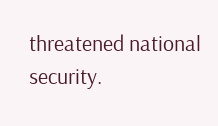threatened national security.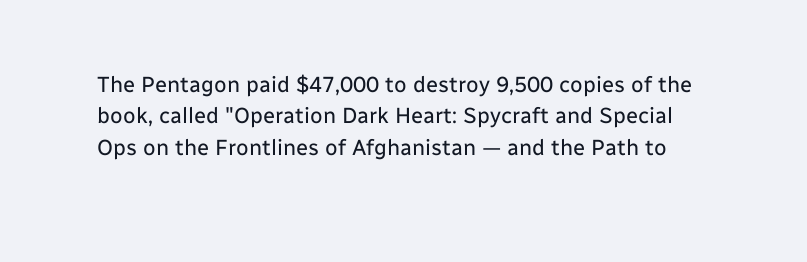The Pentagon paid $47,000 to destroy 9,500 copies of the book, called "Operation Dark Heart: Spycraft and Special Ops on the Frontlines of Afghanistan — and the Path to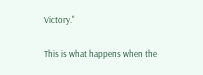Victory."

This is what happens when the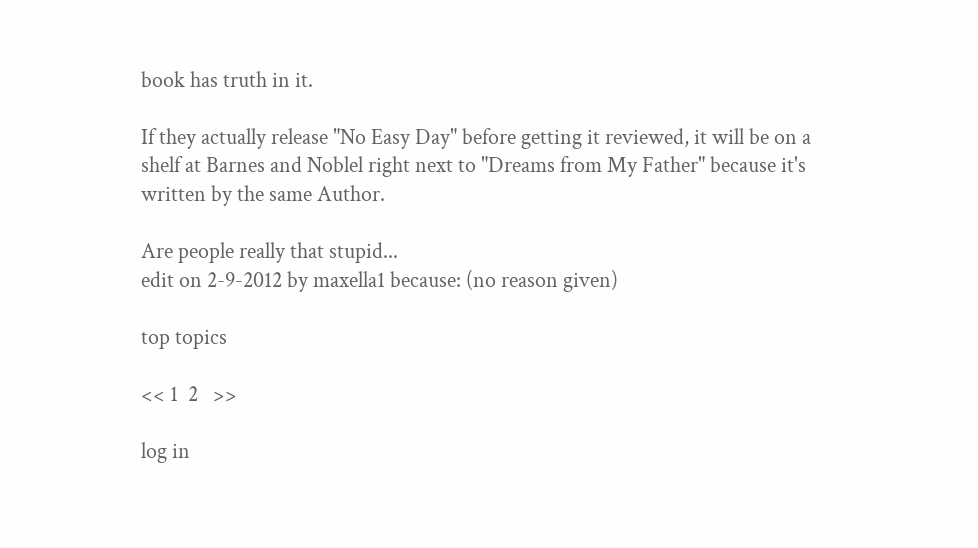book has truth in it.

If they actually release "No Easy Day" before getting it reviewed, it will be on a shelf at Barnes and Noblel right next to "Dreams from My Father" because it's written by the same Author.

Are people really that stupid...
edit on 2-9-2012 by maxella1 because: (no reason given)

top topics

<< 1  2   >>

log in